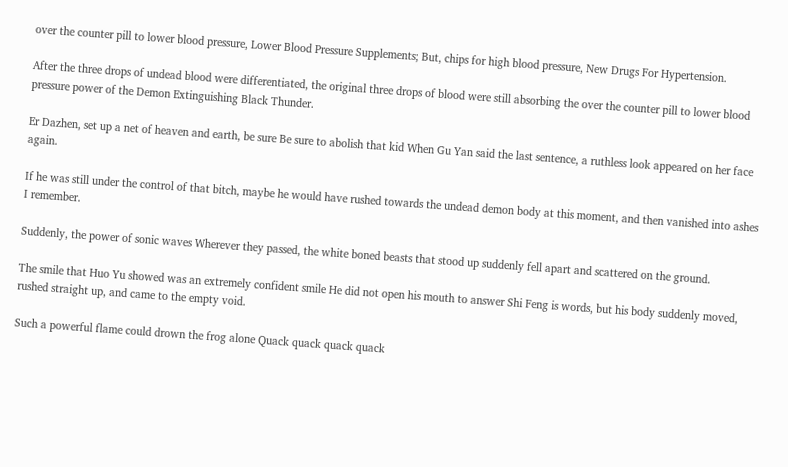over the counter pill to lower blood pressure, Lower Blood Pressure Supplements; But, chips for high blood pressure, New Drugs For Hypertension.

After the three drops of undead blood were differentiated, the original three drops of blood were still absorbing the over the counter pill to lower blood pressure power of the Demon Extinguishing Black Thunder.

Er Dazhen, set up a net of heaven and earth, be sure Be sure to abolish that kid When Gu Yan said the last sentence, a ruthless look appeared on her face again.

If he was still under the control of that bitch, maybe he would have rushed towards the undead demon body at this moment, and then vanished into ashes I remember.

Suddenly, the power of sonic waves Wherever they passed, the white boned beasts that stood up suddenly fell apart and scattered on the ground.

The smile that Huo Yu showed was an extremely confident smile He did not open his mouth to answer Shi Feng is words, but his body suddenly moved, rushed straight up, and came to the empty void.

Such a powerful flame could drown the frog alone Quack quack quack quack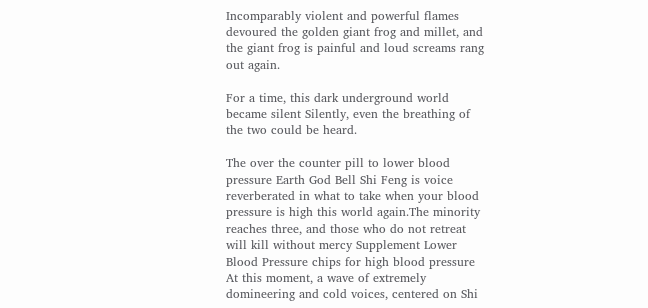Incomparably violent and powerful flames devoured the golden giant frog and millet, and the giant frog is painful and loud screams rang out again.

For a time, this dark underground world became silent Silently, even the breathing of the two could be heard.

The over the counter pill to lower blood pressure Earth God Bell Shi Feng is voice reverberated in what to take when your blood pressure is high this world again.The minority reaches three, and those who do not retreat will kill without mercy Supplement Lower Blood Pressure chips for high blood pressure At this moment, a wave of extremely domineering and cold voices, centered on Shi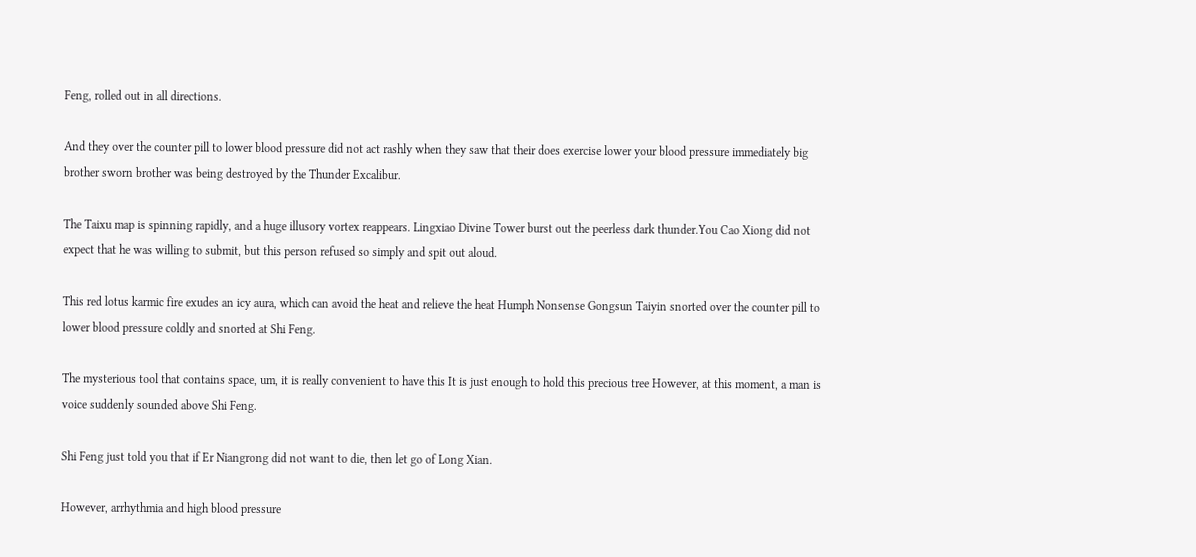Feng, rolled out in all directions.

And they over the counter pill to lower blood pressure did not act rashly when they saw that their does exercise lower your blood pressure immediately big brother sworn brother was being destroyed by the Thunder Excalibur.

The Taixu map is spinning rapidly, and a huge illusory vortex reappears. Lingxiao Divine Tower burst out the peerless dark thunder.You Cao Xiong did not expect that he was willing to submit, but this person refused so simply and spit out aloud.

This red lotus karmic fire exudes an icy aura, which can avoid the heat and relieve the heat Humph Nonsense Gongsun Taiyin snorted over the counter pill to lower blood pressure coldly and snorted at Shi Feng.

The mysterious tool that contains space, um, it is really convenient to have this It is just enough to hold this precious tree However, at this moment, a man is voice suddenly sounded above Shi Feng.

Shi Feng just told you that if Er Niangrong did not want to die, then let go of Long Xian.

However, arrhythmia and high blood pressure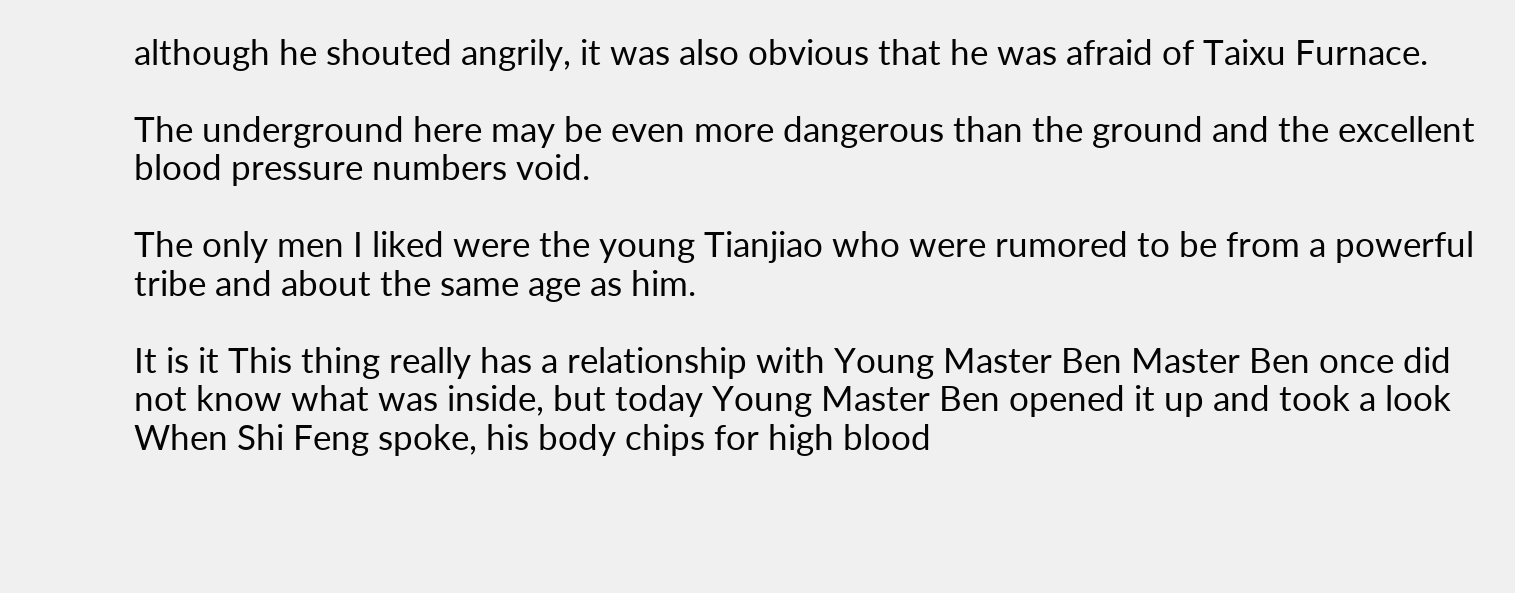although he shouted angrily, it was also obvious that he was afraid of Taixu Furnace.

The underground here may be even more dangerous than the ground and the excellent blood pressure numbers void.

The only men I liked were the young Tianjiao who were rumored to be from a powerful tribe and about the same age as him.

It is it This thing really has a relationship with Young Master Ben Master Ben once did not know what was inside, but today Young Master Ben opened it up and took a look When Shi Feng spoke, his body chips for high blood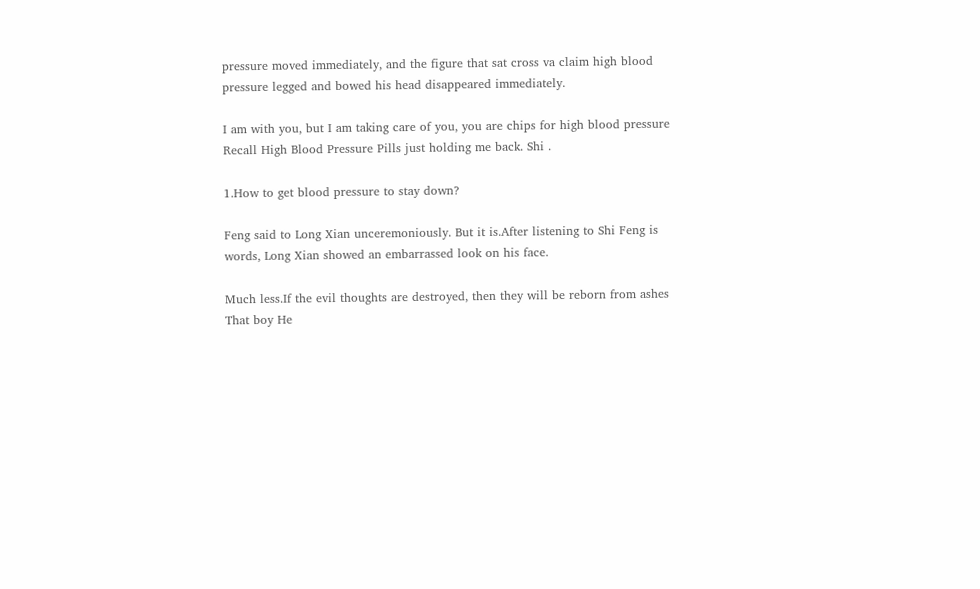pressure moved immediately, and the figure that sat cross va claim high blood pressure legged and bowed his head disappeared immediately.

I am with you, but I am taking care of you, you are chips for high blood pressure Recall High Blood Pressure Pills just holding me back. Shi .

1.How to get blood pressure to stay down?

Feng said to Long Xian unceremoniously. But it is.After listening to Shi Feng is words, Long Xian showed an embarrassed look on his face.

Much less.If the evil thoughts are destroyed, then they will be reborn from ashes That boy He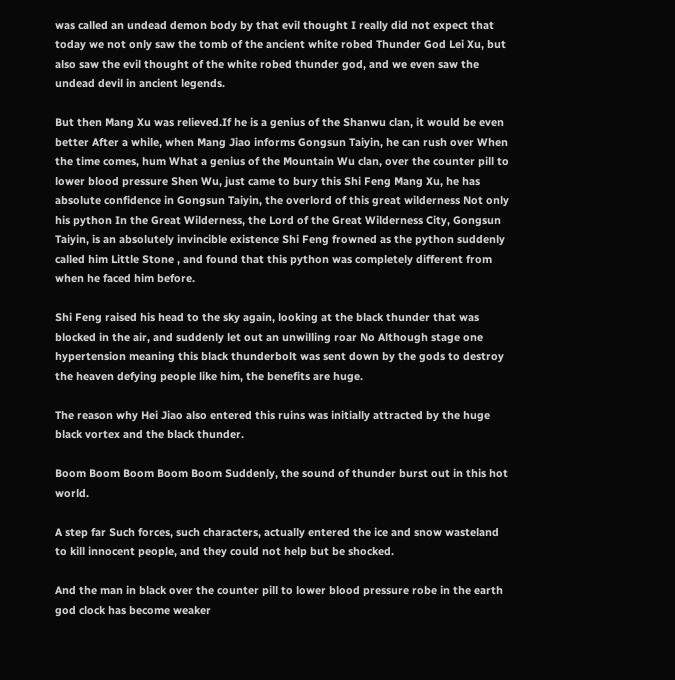was called an undead demon body by that evil thought I really did not expect that today we not only saw the tomb of the ancient white robed Thunder God Lei Xu, but also saw the evil thought of the white robed thunder god, and we even saw the undead devil in ancient legends.

But then Mang Xu was relieved.If he is a genius of the Shanwu clan, it would be even better After a while, when Mang Jiao informs Gongsun Taiyin, he can rush over When the time comes, hum What a genius of the Mountain Wu clan, over the counter pill to lower blood pressure Shen Wu, just came to bury this Shi Feng Mang Xu, he has absolute confidence in Gongsun Taiyin, the overlord of this great wilderness Not only his python In the Great Wilderness, the Lord of the Great Wilderness City, Gongsun Taiyin, is an absolutely invincible existence Shi Feng frowned as the python suddenly called him Little Stone , and found that this python was completely different from when he faced him before.

Shi Feng raised his head to the sky again, looking at the black thunder that was blocked in the air, and suddenly let out an unwilling roar No Although stage one hypertension meaning this black thunderbolt was sent down by the gods to destroy the heaven defying people like him, the benefits are huge.

The reason why Hei Jiao also entered this ruins was initially attracted by the huge black vortex and the black thunder.

Boom Boom Boom Boom Boom Suddenly, the sound of thunder burst out in this hot world.

A step far Such forces, such characters, actually entered the ice and snow wasteland to kill innocent people, and they could not help but be shocked.

And the man in black over the counter pill to lower blood pressure robe in the earth god clock has become weaker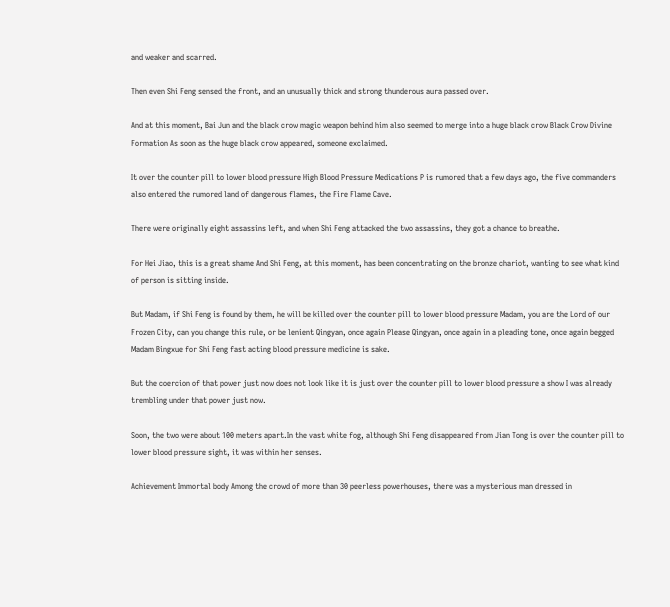and weaker and scarred.

Then even Shi Feng sensed the front, and an unusually thick and strong thunderous aura passed over.

And at this moment, Bai Jun and the black crow magic weapon behind him also seemed to merge into a huge black crow Black Crow Divine Formation As soon as the huge black crow appeared, someone exclaimed.

It over the counter pill to lower blood pressure High Blood Pressure Medications P is rumored that a few days ago, the five commanders also entered the rumored land of dangerous flames, the Fire Flame Cave.

There were originally eight assassins left, and when Shi Feng attacked the two assassins, they got a chance to breathe.

For Hei Jiao, this is a great shame And Shi Feng, at this moment, has been concentrating on the bronze chariot, wanting to see what kind of person is sitting inside.

But Madam, if Shi Feng is found by them, he will be killed over the counter pill to lower blood pressure Madam, you are the Lord of our Frozen City, can you change this rule, or be lenient Qingyan, once again Please Qingyan, once again in a pleading tone, once again begged Madam Bingxue for Shi Feng fast acting blood pressure medicine is sake.

But the coercion of that power just now does not look like it is just over the counter pill to lower blood pressure a show I was already trembling under that power just now.

Soon, the two were about 100 meters apart.In the vast white fog, although Shi Feng disappeared from Jian Tong is over the counter pill to lower blood pressure sight, it was within her senses.

Achievement Immortal body Among the crowd of more than 30 peerless powerhouses, there was a mysterious man dressed in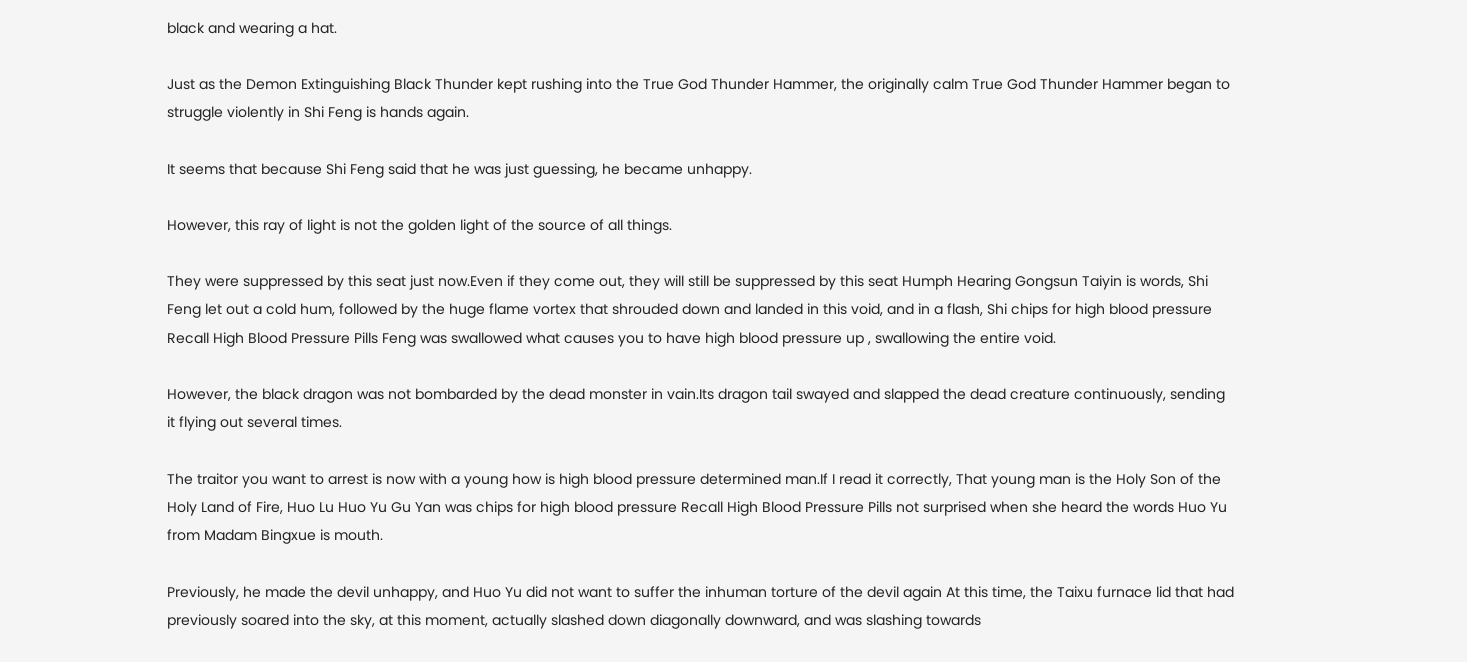black and wearing a hat.

Just as the Demon Extinguishing Black Thunder kept rushing into the True God Thunder Hammer, the originally calm True God Thunder Hammer began to struggle violently in Shi Feng is hands again.

It seems that because Shi Feng said that he was just guessing, he became unhappy.

However, this ray of light is not the golden light of the source of all things.

They were suppressed by this seat just now.Even if they come out, they will still be suppressed by this seat Humph Hearing Gongsun Taiyin is words, Shi Feng let out a cold hum, followed by the huge flame vortex that shrouded down and landed in this void, and in a flash, Shi chips for high blood pressure Recall High Blood Pressure Pills Feng was swallowed what causes you to have high blood pressure up , swallowing the entire void.

However, the black dragon was not bombarded by the dead monster in vain.Its dragon tail swayed and slapped the dead creature continuously, sending it flying out several times.

The traitor you want to arrest is now with a young how is high blood pressure determined man.If I read it correctly, That young man is the Holy Son of the Holy Land of Fire, Huo Lu Huo Yu Gu Yan was chips for high blood pressure Recall High Blood Pressure Pills not surprised when she heard the words Huo Yu from Madam Bingxue is mouth.

Previously, he made the devil unhappy, and Huo Yu did not want to suffer the inhuman torture of the devil again At this time, the Taixu furnace lid that had previously soared into the sky, at this moment, actually slashed down diagonally downward, and was slashing towards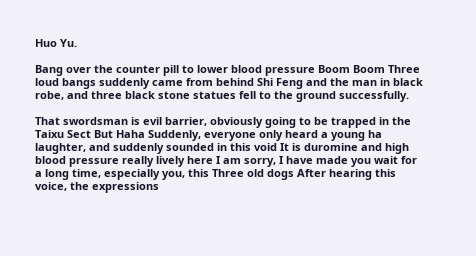Huo Yu.

Bang over the counter pill to lower blood pressure Boom Boom Three loud bangs suddenly came from behind Shi Feng and the man in black robe, and three black stone statues fell to the ground successfully.

That swordsman is evil barrier, obviously going to be trapped in the Taixu Sect But Haha Suddenly, everyone only heard a young ha laughter, and suddenly sounded in this void It is duromine and high blood pressure really lively here I am sorry, I have made you wait for a long time, especially you, this Three old dogs After hearing this voice, the expressions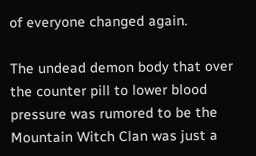of everyone changed again.

The undead demon body that over the counter pill to lower blood pressure was rumored to be the Mountain Witch Clan was just a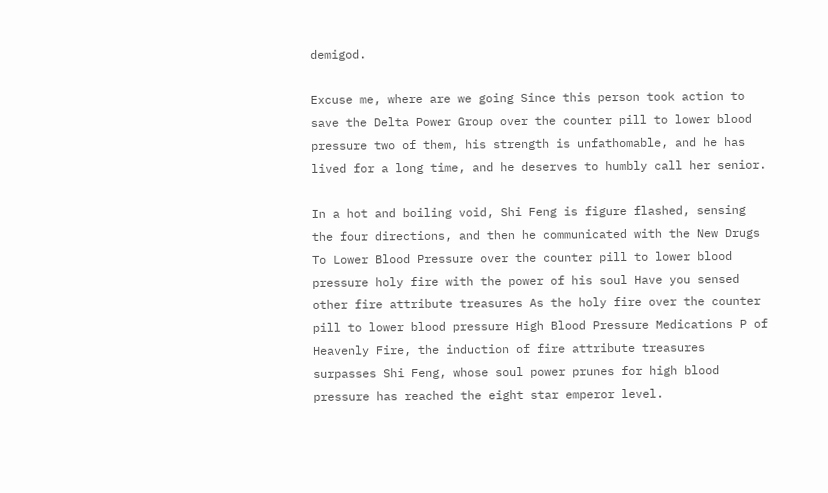demigod.

Excuse me, where are we going Since this person took action to save the Delta Power Group over the counter pill to lower blood pressure two of them, his strength is unfathomable, and he has lived for a long time, and he deserves to humbly call her senior.

In a hot and boiling void, Shi Feng is figure flashed, sensing the four directions, and then he communicated with the New Drugs To Lower Blood Pressure over the counter pill to lower blood pressure holy fire with the power of his soul Have you sensed other fire attribute treasures As the holy fire over the counter pill to lower blood pressure High Blood Pressure Medications P of Heavenly Fire, the induction of fire attribute treasures surpasses Shi Feng, whose soul power prunes for high blood pressure has reached the eight star emperor level.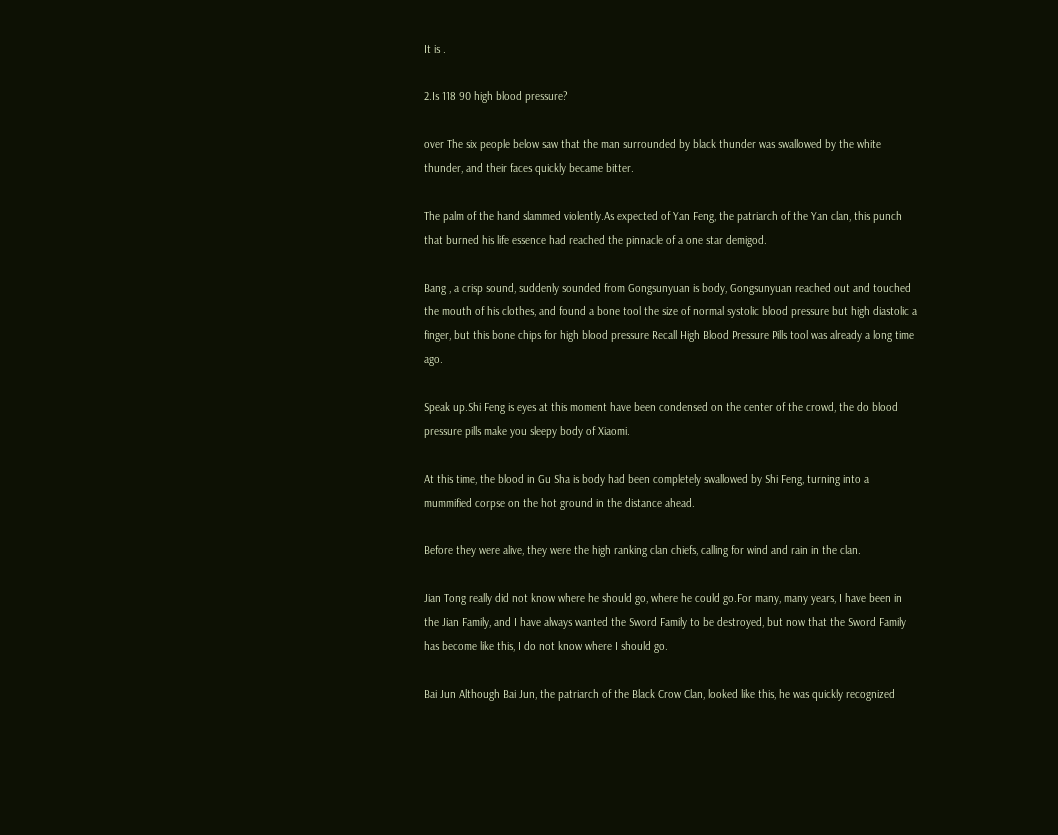It is .

2.Is 118 90 high blood pressure?

over The six people below saw that the man surrounded by black thunder was swallowed by the white thunder, and their faces quickly became bitter.

The palm of the hand slammed violently.As expected of Yan Feng, the patriarch of the Yan clan, this punch that burned his life essence had reached the pinnacle of a one star demigod.

Bang , a crisp sound, suddenly sounded from Gongsunyuan is body, Gongsunyuan reached out and touched the mouth of his clothes, and found a bone tool the size of normal systolic blood pressure but high diastolic a finger, but this bone chips for high blood pressure Recall High Blood Pressure Pills tool was already a long time ago.

Speak up.Shi Feng is eyes at this moment have been condensed on the center of the crowd, the do blood pressure pills make you sleepy body of Xiaomi.

At this time, the blood in Gu Sha is body had been completely swallowed by Shi Feng, turning into a mummified corpse on the hot ground in the distance ahead.

Before they were alive, they were the high ranking clan chiefs, calling for wind and rain in the clan.

Jian Tong really did not know where he should go, where he could go.For many, many years, I have been in the Jian Family, and I have always wanted the Sword Family to be destroyed, but now that the Sword Family has become like this, I do not know where I should go.

Bai Jun Although Bai Jun, the patriarch of the Black Crow Clan, looked like this, he was quickly recognized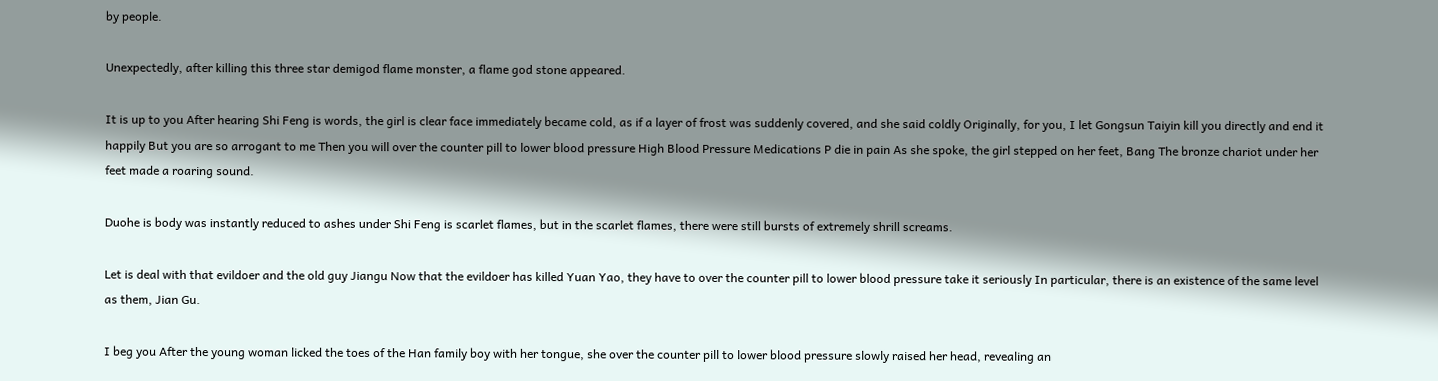by people.

Unexpectedly, after killing this three star demigod flame monster, a flame god stone appeared.

It is up to you After hearing Shi Feng is words, the girl is clear face immediately became cold, as if a layer of frost was suddenly covered, and she said coldly Originally, for you, I let Gongsun Taiyin kill you directly and end it happily But you are so arrogant to me Then you will over the counter pill to lower blood pressure High Blood Pressure Medications P die in pain As she spoke, the girl stepped on her feet, Bang The bronze chariot under her feet made a roaring sound.

Duohe is body was instantly reduced to ashes under Shi Feng is scarlet flames, but in the scarlet flames, there were still bursts of extremely shrill screams.

Let is deal with that evildoer and the old guy Jiangu Now that the evildoer has killed Yuan Yao, they have to over the counter pill to lower blood pressure take it seriously In particular, there is an existence of the same level as them, Jian Gu.

I beg you After the young woman licked the toes of the Han family boy with her tongue, she over the counter pill to lower blood pressure slowly raised her head, revealing an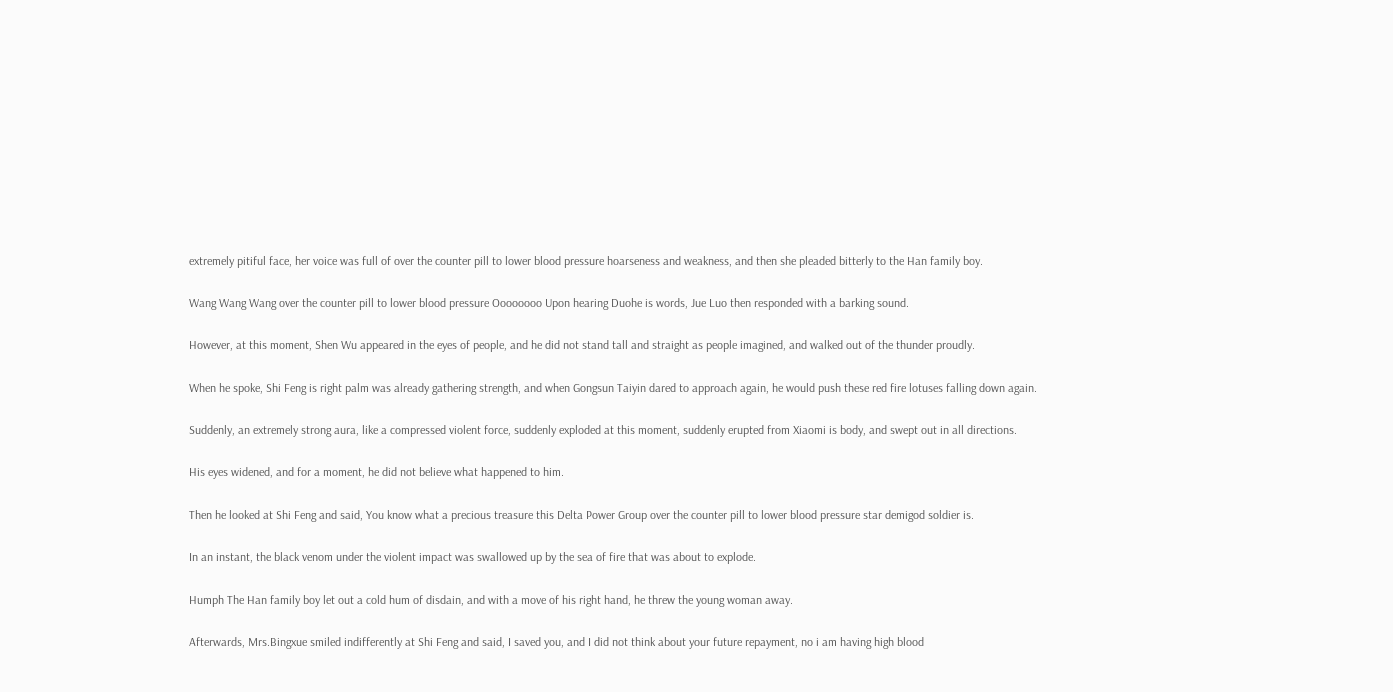extremely pitiful face, her voice was full of over the counter pill to lower blood pressure hoarseness and weakness, and then she pleaded bitterly to the Han family boy.

Wang Wang Wang over the counter pill to lower blood pressure Oooooooo Upon hearing Duohe is words, Jue Luo then responded with a barking sound.

However, at this moment, Shen Wu appeared in the eyes of people, and he did not stand tall and straight as people imagined, and walked out of the thunder proudly.

When he spoke, Shi Feng is right palm was already gathering strength, and when Gongsun Taiyin dared to approach again, he would push these red fire lotuses falling down again.

Suddenly, an extremely strong aura, like a compressed violent force, suddenly exploded at this moment, suddenly erupted from Xiaomi is body, and swept out in all directions.

His eyes widened, and for a moment, he did not believe what happened to him.

Then he looked at Shi Feng and said, You know what a precious treasure this Delta Power Group over the counter pill to lower blood pressure star demigod soldier is.

In an instant, the black venom under the violent impact was swallowed up by the sea of fire that was about to explode.

Humph The Han family boy let out a cold hum of disdain, and with a move of his right hand, he threw the young woman away.

Afterwards, Mrs.Bingxue smiled indifferently at Shi Feng and said, I saved you, and I did not think about your future repayment, no i am having high blood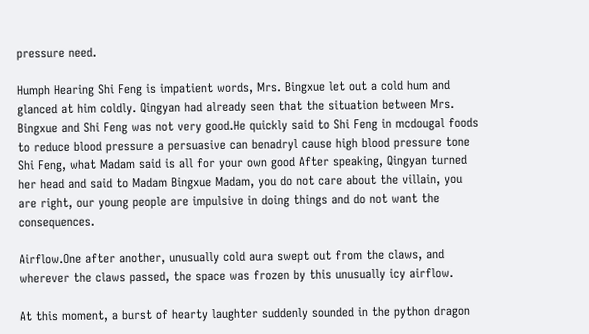pressure need.

Humph Hearing Shi Feng is impatient words, Mrs. Bingxue let out a cold hum and glanced at him coldly. Qingyan had already seen that the situation between Mrs. Bingxue and Shi Feng was not very good.He quickly said to Shi Feng in mcdougal foods to reduce blood pressure a persuasive can benadryl cause high blood pressure tone Shi Feng, what Madam said is all for your own good After speaking, Qingyan turned her head and said to Madam Bingxue Madam, you do not care about the villain, you are right, our young people are impulsive in doing things and do not want the consequences.

Airflow.One after another, unusually cold aura swept out from the claws, and wherever the claws passed, the space was frozen by this unusually icy airflow.

At this moment, a burst of hearty laughter suddenly sounded in the python dragon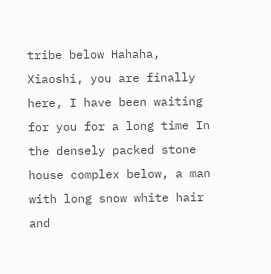tribe below Hahaha, Xiaoshi, you are finally here, I have been waiting for you for a long time In the densely packed stone house complex below, a man with long snow white hair and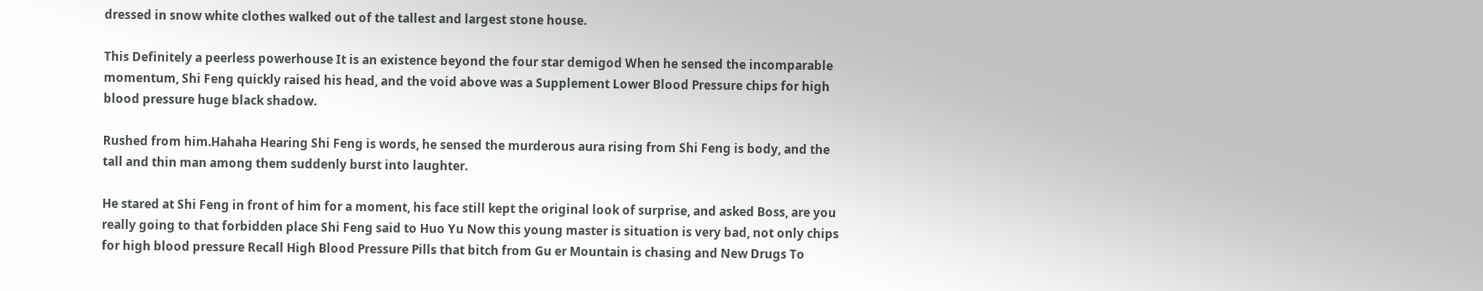dressed in snow white clothes walked out of the tallest and largest stone house.

This Definitely a peerless powerhouse It is an existence beyond the four star demigod When he sensed the incomparable momentum, Shi Feng quickly raised his head, and the void above was a Supplement Lower Blood Pressure chips for high blood pressure huge black shadow.

Rushed from him.Hahaha Hearing Shi Feng is words, he sensed the murderous aura rising from Shi Feng is body, and the tall and thin man among them suddenly burst into laughter.

He stared at Shi Feng in front of him for a moment, his face still kept the original look of surprise, and asked Boss, are you really going to that forbidden place Shi Feng said to Huo Yu Now this young master is situation is very bad, not only chips for high blood pressure Recall High Blood Pressure Pills that bitch from Gu er Mountain is chasing and New Drugs To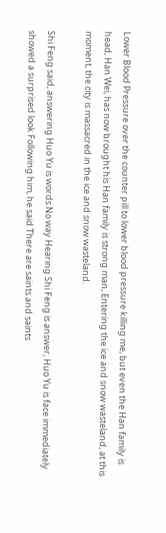Lower Blood Pressure over the counter pill to lower blood pressure killing me, but even the Han family is head, Han Wei, has now brought his Han family is strong man, Entering the ice and snow wasteland, at this moment, the city is massacred in the ice and snow wasteland.

Shi Feng said, answering Huo Yu is words.No way Hearing Shi Feng is answer, Huo Yu is face immediately showed a surprised look Following him, he said There are saints and saints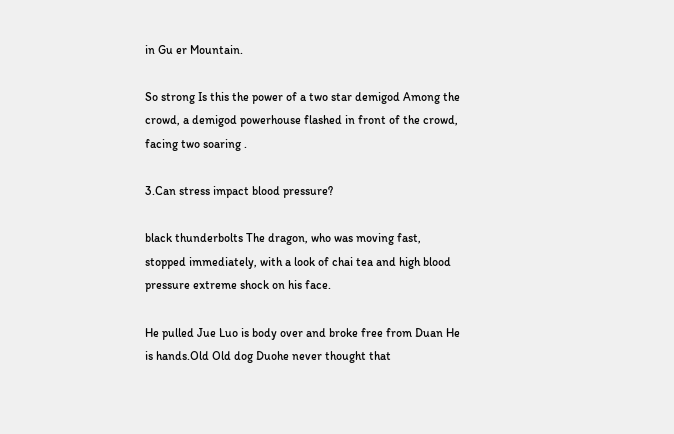in Gu er Mountain.

So strong Is this the power of a two star demigod Among the crowd, a demigod powerhouse flashed in front of the crowd, facing two soaring .

3.Can stress impact blood pressure?

black thunderbolts The dragon, who was moving fast, stopped immediately, with a look of chai tea and high blood pressure extreme shock on his face.

He pulled Jue Luo is body over and broke free from Duan He is hands.Old Old dog Duohe never thought that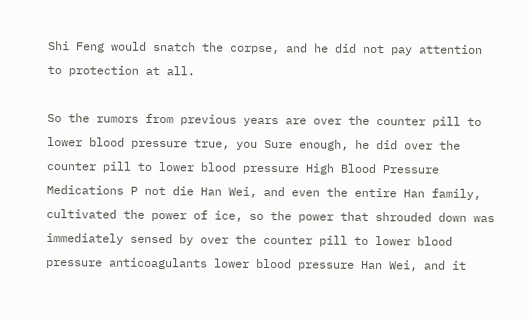Shi Feng would snatch the corpse, and he did not pay attention to protection at all.

So the rumors from previous years are over the counter pill to lower blood pressure true, you Sure enough, he did over the counter pill to lower blood pressure High Blood Pressure Medications P not die Han Wei, and even the entire Han family, cultivated the power of ice, so the power that shrouded down was immediately sensed by over the counter pill to lower blood pressure anticoagulants lower blood pressure Han Wei, and it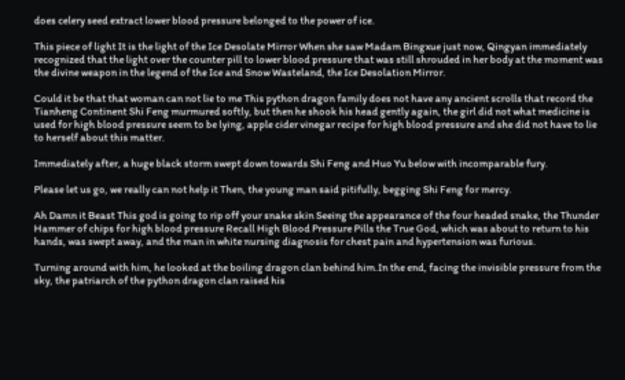does celery seed extract lower blood pressure belonged to the power of ice.

This piece of light It is the light of the Ice Desolate Mirror When she saw Madam Bingxue just now, Qingyan immediately recognized that the light over the counter pill to lower blood pressure that was still shrouded in her body at the moment was the divine weapon in the legend of the Ice and Snow Wasteland, the Ice Desolation Mirror.

Could it be that that woman can not lie to me This python dragon family does not have any ancient scrolls that record the Tianheng Continent Shi Feng murmured softly, but then he shook his head gently again, the girl did not what medicine is used for high blood pressure seem to be lying, apple cider vinegar recipe for high blood pressure and she did not have to lie to herself about this matter.

Immediately after, a huge black storm swept down towards Shi Feng and Huo Yu below with incomparable fury.

Please let us go, we really can not help it Then, the young man said pitifully, begging Shi Feng for mercy.

Ah Damn it Beast This god is going to rip off your snake skin Seeing the appearance of the four headed snake, the Thunder Hammer of chips for high blood pressure Recall High Blood Pressure Pills the True God, which was about to return to his hands, was swept away, and the man in white nursing diagnosis for chest pain and hypertension was furious.

Turning around with him, he looked at the boiling dragon clan behind him.In the end, facing the invisible pressure from the sky, the patriarch of the python dragon clan raised his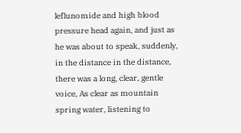leflunomide and high blood pressure head again, and just as he was about to speak, suddenly, in the distance in the distance, there was a long, clear, gentle voice, As clear as mountain spring water, listening to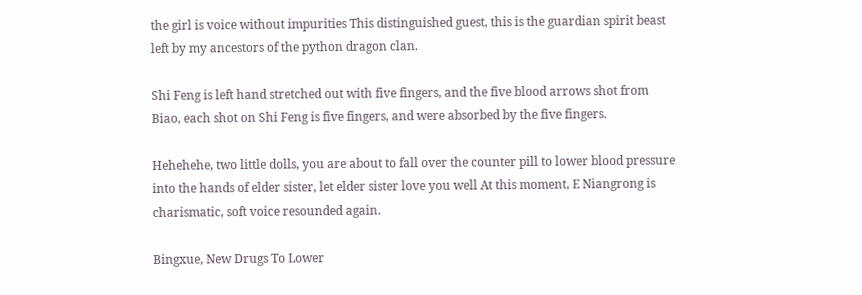the girl is voice without impurities This distinguished guest, this is the guardian spirit beast left by my ancestors of the python dragon clan.

Shi Feng is left hand stretched out with five fingers, and the five blood arrows shot from Biao, each shot on Shi Feng is five fingers, and were absorbed by the five fingers.

Hehehehe, two little dolls, you are about to fall over the counter pill to lower blood pressure into the hands of elder sister, let elder sister love you well At this moment, E Niangrong is charismatic, soft voice resounded again.

Bingxue, New Drugs To Lower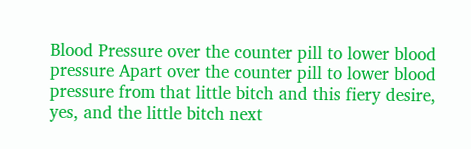Blood Pressure over the counter pill to lower blood pressure Apart over the counter pill to lower blood pressure from that little bitch and this fiery desire, yes, and the little bitch next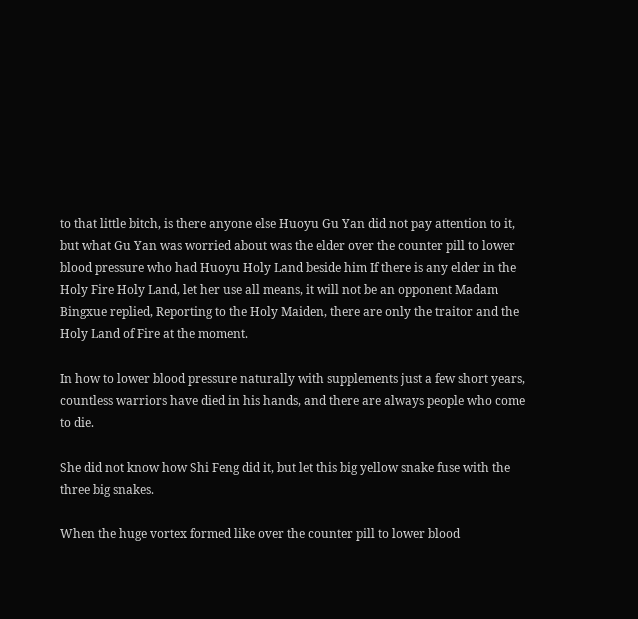to that little bitch, is there anyone else Huoyu Gu Yan did not pay attention to it, but what Gu Yan was worried about was the elder over the counter pill to lower blood pressure who had Huoyu Holy Land beside him If there is any elder in the Holy Fire Holy Land, let her use all means, it will not be an opponent Madam Bingxue replied, Reporting to the Holy Maiden, there are only the traitor and the Holy Land of Fire at the moment.

In how to lower blood pressure naturally with supplements just a few short years, countless warriors have died in his hands, and there are always people who come to die.

She did not know how Shi Feng did it, but let this big yellow snake fuse with the three big snakes.

When the huge vortex formed like over the counter pill to lower blood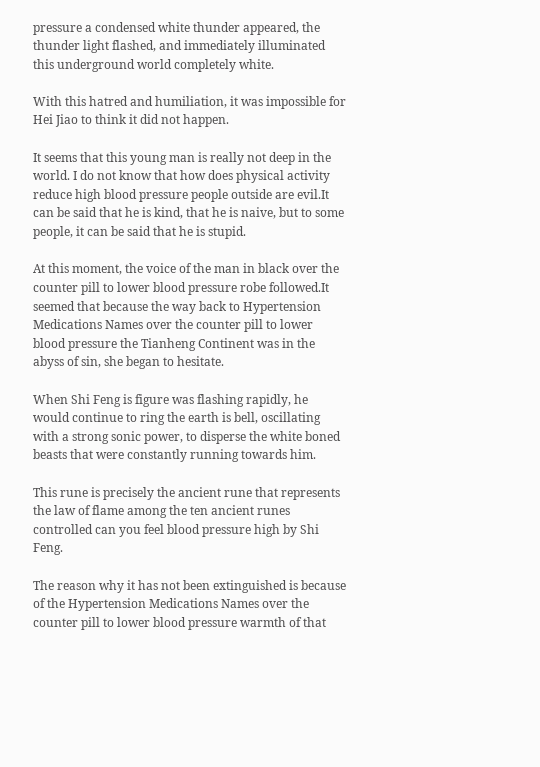pressure a condensed white thunder appeared, the thunder light flashed, and immediately illuminated this underground world completely white.

With this hatred and humiliation, it was impossible for Hei Jiao to think it did not happen.

It seems that this young man is really not deep in the world. I do not know that how does physical activity reduce high blood pressure people outside are evil.It can be said that he is kind, that he is naive, but to some people, it can be said that he is stupid.

At this moment, the voice of the man in black over the counter pill to lower blood pressure robe followed.It seemed that because the way back to Hypertension Medications Names over the counter pill to lower blood pressure the Tianheng Continent was in the abyss of sin, she began to hesitate.

When Shi Feng is figure was flashing rapidly, he would continue to ring the earth is bell, oscillating with a strong sonic power, to disperse the white boned beasts that were constantly running towards him.

This rune is precisely the ancient rune that represents the law of flame among the ten ancient runes controlled can you feel blood pressure high by Shi Feng.

The reason why it has not been extinguished is because of the Hypertension Medications Names over the counter pill to lower blood pressure warmth of that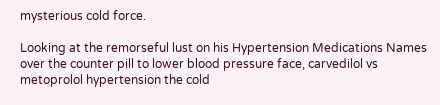mysterious cold force.

Looking at the remorseful lust on his Hypertension Medications Names over the counter pill to lower blood pressure face, carvedilol vs metoprolol hypertension the cold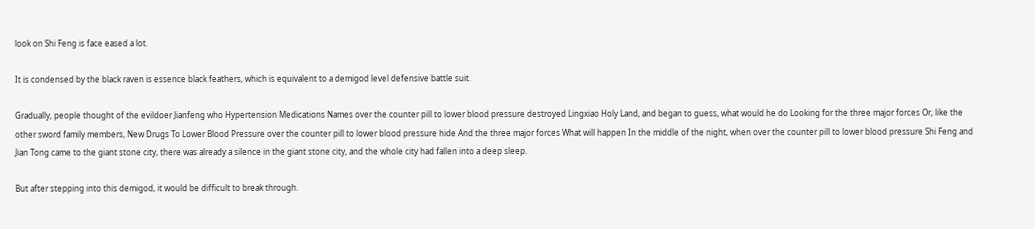look on Shi Feng is face eased a lot.

It is condensed by the black raven is essence black feathers, which is equivalent to a demigod level defensive battle suit.

Gradually, people thought of the evildoer Jianfeng who Hypertension Medications Names over the counter pill to lower blood pressure destroyed Lingxiao Holy Land, and began to guess, what would he do Looking for the three major forces Or, like the other sword family members, New Drugs To Lower Blood Pressure over the counter pill to lower blood pressure hide And the three major forces What will happen In the middle of the night, when over the counter pill to lower blood pressure Shi Feng and Jian Tong came to the giant stone city, there was already a silence in the giant stone city, and the whole city had fallen into a deep sleep.

But after stepping into this demigod, it would be difficult to break through.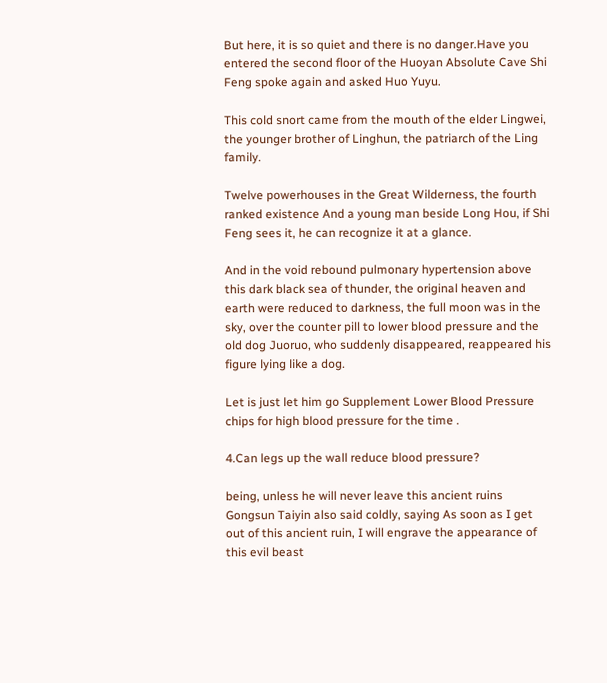But here, it is so quiet and there is no danger.Have you entered the second floor of the Huoyan Absolute Cave Shi Feng spoke again and asked Huo Yuyu.

This cold snort came from the mouth of the elder Lingwei, the younger brother of Linghun, the patriarch of the Ling family.

Twelve powerhouses in the Great Wilderness, the fourth ranked existence And a young man beside Long Hou, if Shi Feng sees it, he can recognize it at a glance.

And in the void rebound pulmonary hypertension above this dark black sea of thunder, the original heaven and earth were reduced to darkness, the full moon was in the sky, over the counter pill to lower blood pressure and the old dog Juoruo, who suddenly disappeared, reappeared his figure lying like a dog.

Let is just let him go Supplement Lower Blood Pressure chips for high blood pressure for the time .

4.Can legs up the wall reduce blood pressure?

being, unless he will never leave this ancient ruins Gongsun Taiyin also said coldly, saying As soon as I get out of this ancient ruin, I will engrave the appearance of this evil beast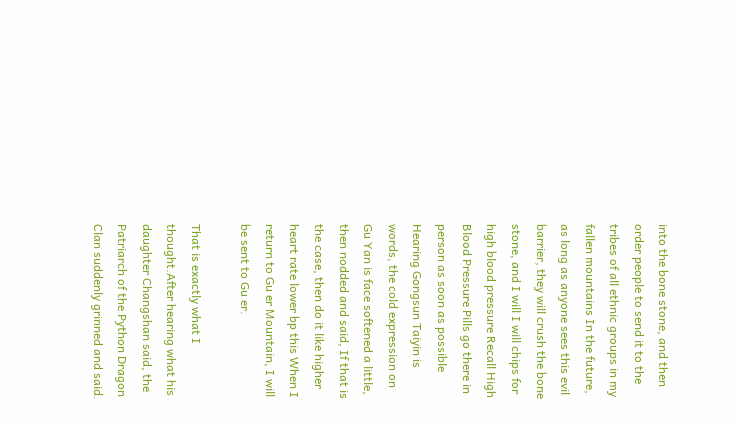into the bone stone, and then order people to send it to the tribes of all ethnic groups in my fallen mountains In the future, as long as anyone sees this evil barrier, they will crush the bone stone, and I will I will chips for high blood pressure Recall High Blood Pressure Pills go there in person as soon as possible Hearing Gongsun Taiyin is words, the cold expression on Gu Yan is face softened a little, then nodded and said, If that is the case, then do it like higher heart rate lower bp this When I return to Gu er Mountain, I will be sent to Gu er.

That is exactly what I thought.After hearing what his daughter Changshan said, the Patriarch of the Python Dragon Clan suddenly grinned and said.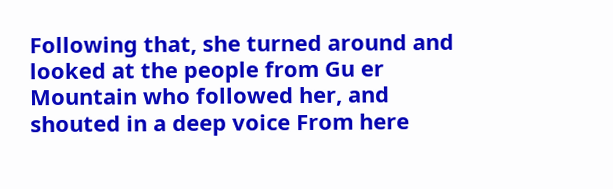Following that, she turned around and looked at the people from Gu er Mountain who followed her, and shouted in a deep voice From here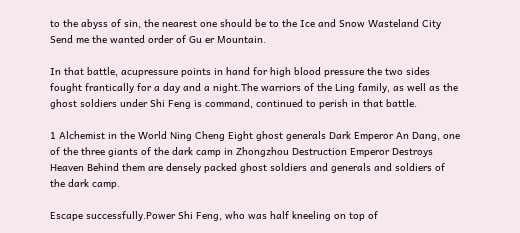to the abyss of sin, the nearest one should be to the Ice and Snow Wasteland City Send me the wanted order of Gu er Mountain.

In that battle, acupressure points in hand for high blood pressure the two sides fought frantically for a day and a night.The warriors of the Ling family, as well as the ghost soldiers under Shi Feng is command, continued to perish in that battle.

1 Alchemist in the World Ning Cheng Eight ghost generals Dark Emperor An Dang, one of the three giants of the dark camp in Zhongzhou Destruction Emperor Destroys Heaven Behind them are densely packed ghost soldiers and generals and soldiers of the dark camp.

Escape successfully.Power Shi Feng, who was half kneeling on top of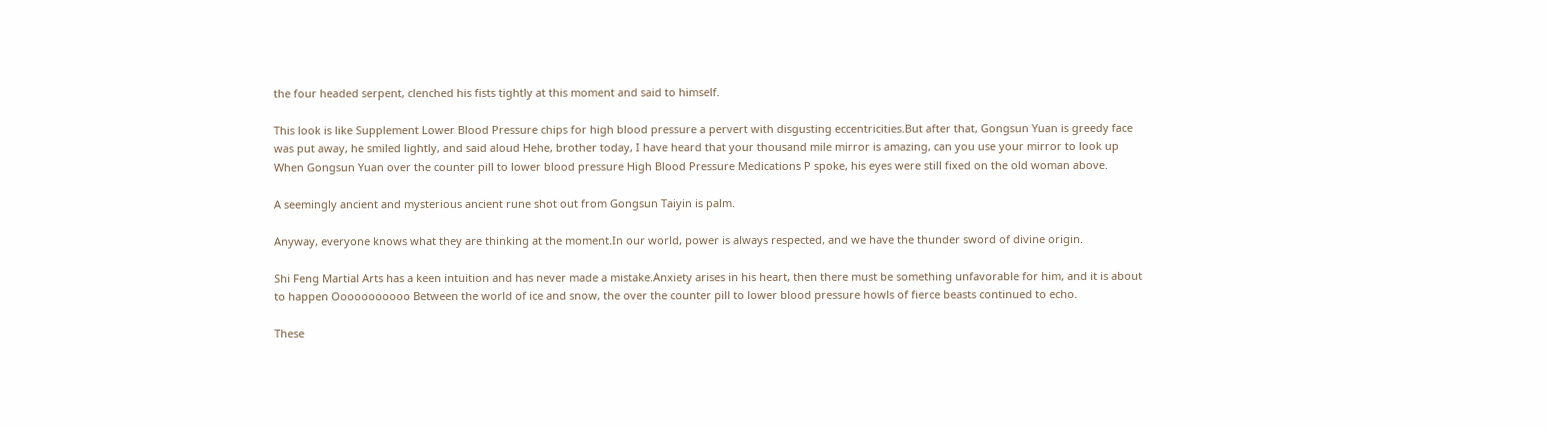the four headed serpent, clenched his fists tightly at this moment and said to himself.

This look is like Supplement Lower Blood Pressure chips for high blood pressure a pervert with disgusting eccentricities.But after that, Gongsun Yuan is greedy face was put away, he smiled lightly, and said aloud Hehe, brother today, I have heard that your thousand mile mirror is amazing, can you use your mirror to look up When Gongsun Yuan over the counter pill to lower blood pressure High Blood Pressure Medications P spoke, his eyes were still fixed on the old woman above.

A seemingly ancient and mysterious ancient rune shot out from Gongsun Taiyin is palm.

Anyway, everyone knows what they are thinking at the moment.In our world, power is always respected, and we have the thunder sword of divine origin.

Shi Feng Martial Arts has a keen intuition and has never made a mistake.Anxiety arises in his heart, then there must be something unfavorable for him, and it is about to happen Ooooooooooo Between the world of ice and snow, the over the counter pill to lower blood pressure howls of fierce beasts continued to echo.

These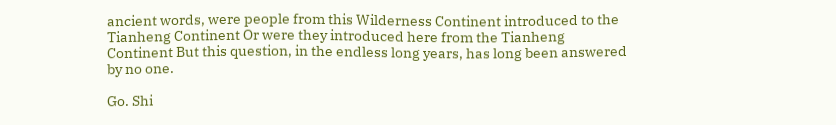ancient words, were people from this Wilderness Continent introduced to the Tianheng Continent Or were they introduced here from the Tianheng Continent But this question, in the endless long years, has long been answered by no one.

Go. Shi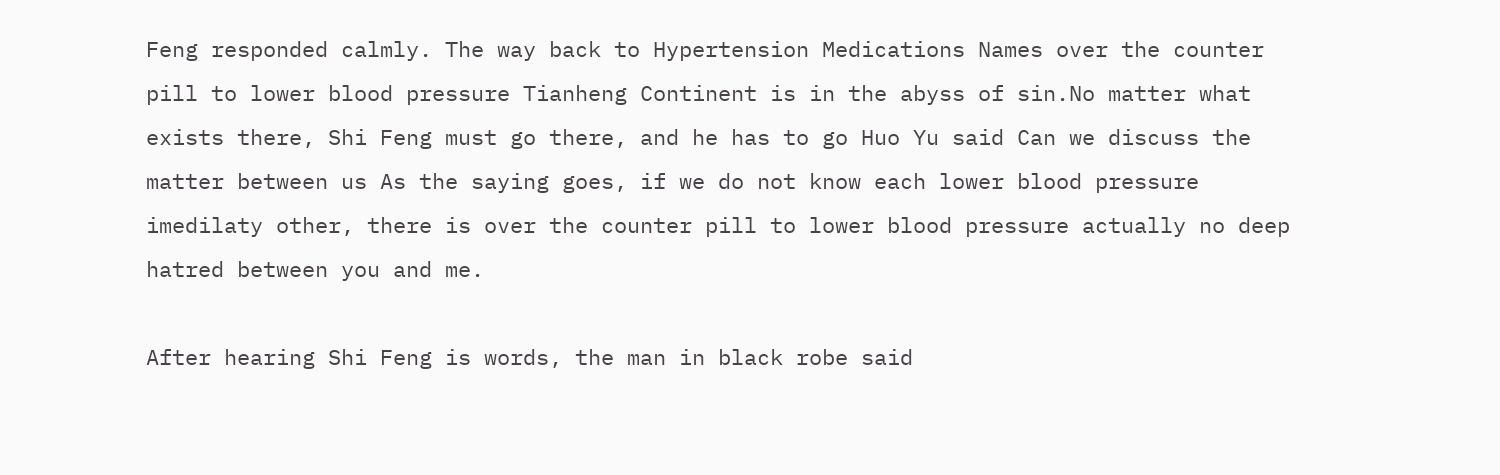Feng responded calmly. The way back to Hypertension Medications Names over the counter pill to lower blood pressure Tianheng Continent is in the abyss of sin.No matter what exists there, Shi Feng must go there, and he has to go Huo Yu said Can we discuss the matter between us As the saying goes, if we do not know each lower blood pressure imedilaty other, there is over the counter pill to lower blood pressure actually no deep hatred between you and me.

After hearing Shi Feng is words, the man in black robe said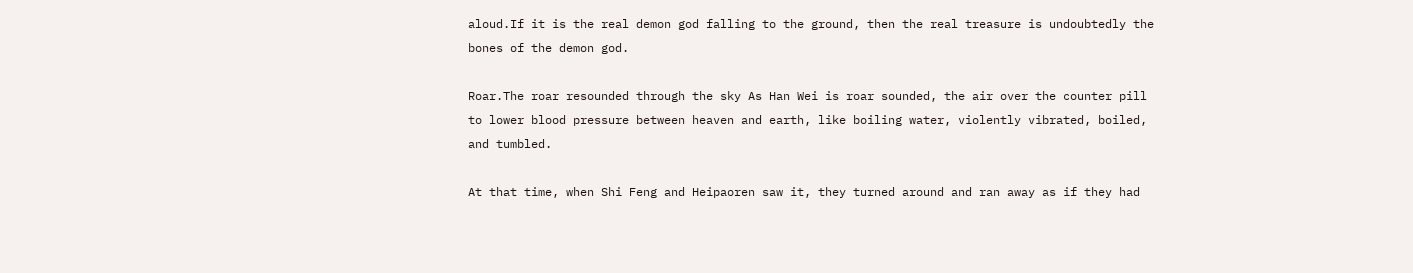aloud.If it is the real demon god falling to the ground, then the real treasure is undoubtedly the bones of the demon god.

Roar.The roar resounded through the sky As Han Wei is roar sounded, the air over the counter pill to lower blood pressure between heaven and earth, like boiling water, violently vibrated, boiled, and tumbled.

At that time, when Shi Feng and Heipaoren saw it, they turned around and ran away as if they had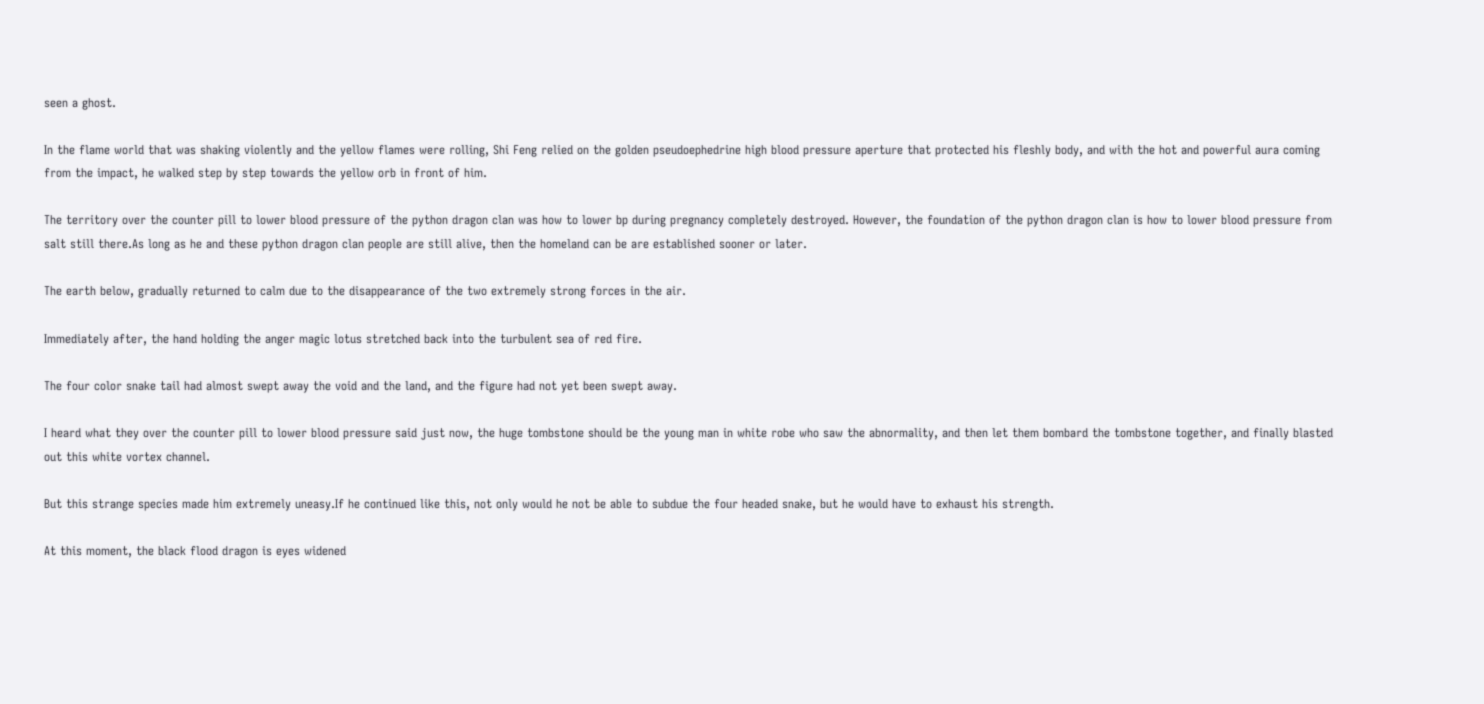seen a ghost.

In the flame world that was shaking violently and the yellow flames were rolling, Shi Feng relied on the golden pseudoephedrine high blood pressure aperture that protected his fleshly body, and with the hot and powerful aura coming from the impact, he walked step by step towards the yellow orb in front of him.

The territory over the counter pill to lower blood pressure of the python dragon clan was how to lower bp during pregnancy completely destroyed. However, the foundation of the python dragon clan is how to lower blood pressure from salt still there.As long as he and these python dragon clan people are still alive, then the homeland can be are established sooner or later.

The earth below, gradually returned to calm due to the disappearance of the two extremely strong forces in the air.

Immediately after, the hand holding the anger magic lotus stretched back into the turbulent sea of red fire.

The four color snake tail had almost swept away the void and the land, and the figure had not yet been swept away.

I heard what they over the counter pill to lower blood pressure said just now, the huge tombstone should be the young man in white robe who saw the abnormality, and then let them bombard the tombstone together, and finally blasted out this white vortex channel.

But this strange species made him extremely uneasy.If he continued like this, not only would he not be able to subdue the four headed snake, but he would have to exhaust his strength.

At this moment, the black flood dragon is eyes widened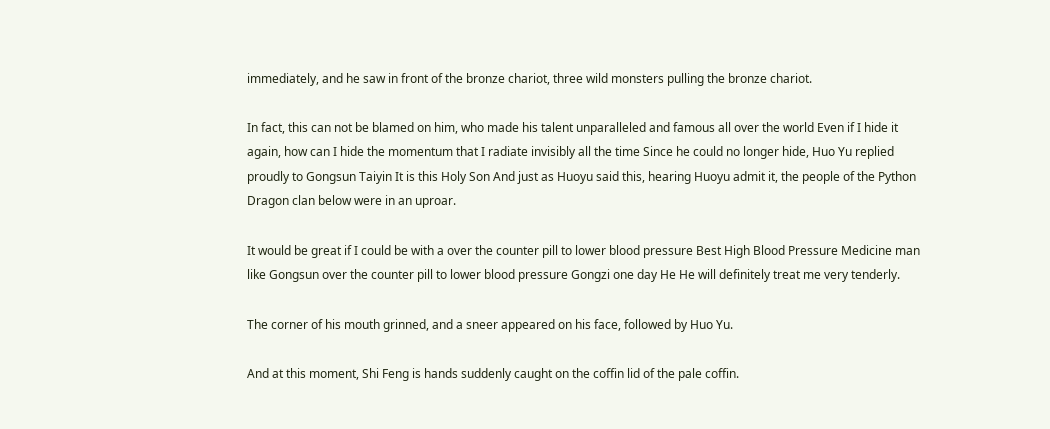immediately, and he saw in front of the bronze chariot, three wild monsters pulling the bronze chariot.

In fact, this can not be blamed on him, who made his talent unparalleled and famous all over the world Even if I hide it again, how can I hide the momentum that I radiate invisibly all the time Since he could no longer hide, Huo Yu replied proudly to Gongsun Taiyin It is this Holy Son And just as Huoyu said this, hearing Huoyu admit it, the people of the Python Dragon clan below were in an uproar.

It would be great if I could be with a over the counter pill to lower blood pressure Best High Blood Pressure Medicine man like Gongsun over the counter pill to lower blood pressure Gongzi one day He He will definitely treat me very tenderly.

The corner of his mouth grinned, and a sneer appeared on his face, followed by Huo Yu.

And at this moment, Shi Feng is hands suddenly caught on the coffin lid of the pale coffin.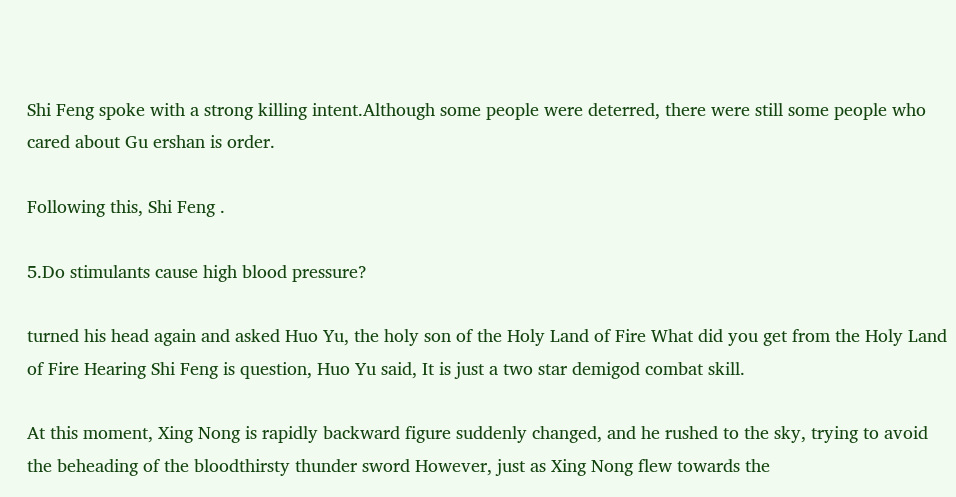Shi Feng spoke with a strong killing intent.Although some people were deterred, there were still some people who cared about Gu ershan is order.

Following this, Shi Feng .

5.Do stimulants cause high blood pressure?

turned his head again and asked Huo Yu, the holy son of the Holy Land of Fire What did you get from the Holy Land of Fire Hearing Shi Feng is question, Huo Yu said, It is just a two star demigod combat skill.

At this moment, Xing Nong is rapidly backward figure suddenly changed, and he rushed to the sky, trying to avoid the beheading of the bloodthirsty thunder sword However, just as Xing Nong flew towards the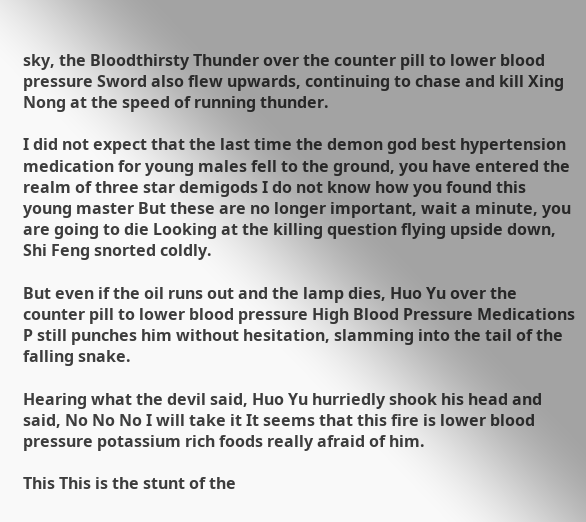sky, the Bloodthirsty Thunder over the counter pill to lower blood pressure Sword also flew upwards, continuing to chase and kill Xing Nong at the speed of running thunder.

I did not expect that the last time the demon god best hypertension medication for young males fell to the ground, you have entered the realm of three star demigods I do not know how you found this young master But these are no longer important, wait a minute, you are going to die Looking at the killing question flying upside down, Shi Feng snorted coldly.

But even if the oil runs out and the lamp dies, Huo Yu over the counter pill to lower blood pressure High Blood Pressure Medications P still punches him without hesitation, slamming into the tail of the falling snake.

Hearing what the devil said, Huo Yu hurriedly shook his head and said, No No No I will take it It seems that this fire is lower blood pressure potassium rich foods really afraid of him.

This This is the stunt of the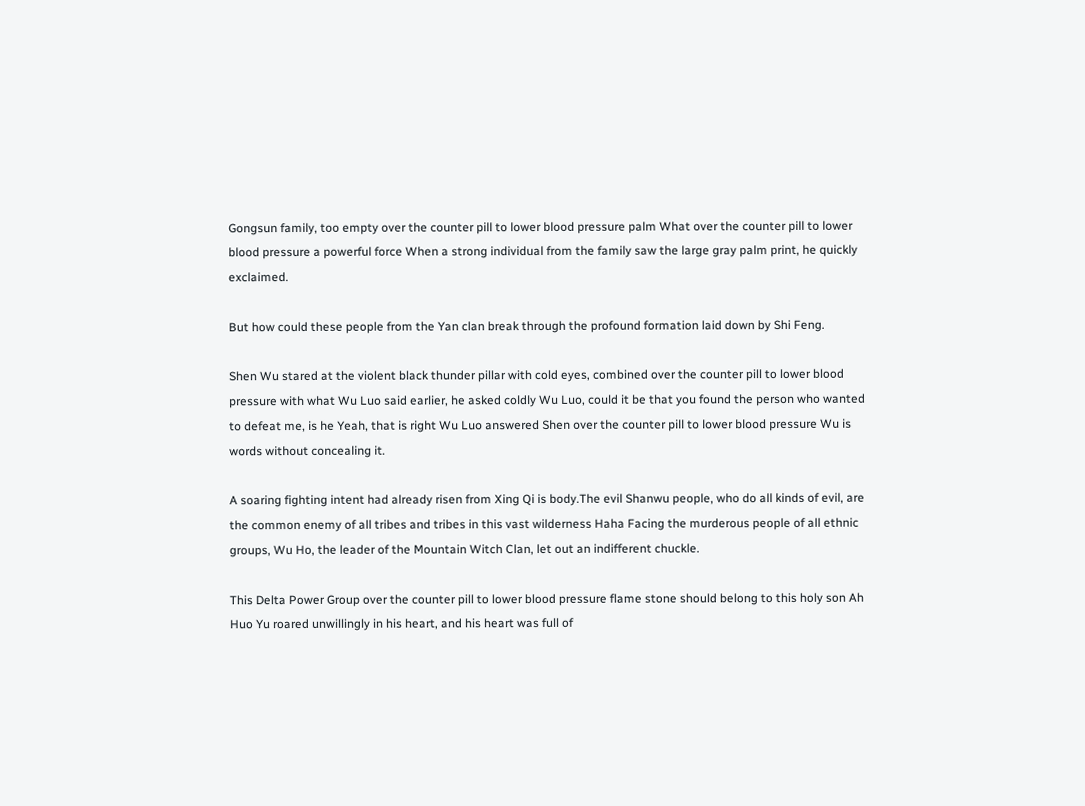Gongsun family, too empty over the counter pill to lower blood pressure palm What over the counter pill to lower blood pressure a powerful force When a strong individual from the family saw the large gray palm print, he quickly exclaimed.

But how could these people from the Yan clan break through the profound formation laid down by Shi Feng.

Shen Wu stared at the violent black thunder pillar with cold eyes, combined over the counter pill to lower blood pressure with what Wu Luo said earlier, he asked coldly Wu Luo, could it be that you found the person who wanted to defeat me, is he Yeah, that is right Wu Luo answered Shen over the counter pill to lower blood pressure Wu is words without concealing it.

A soaring fighting intent had already risen from Xing Qi is body.The evil Shanwu people, who do all kinds of evil, are the common enemy of all tribes and tribes in this vast wilderness Haha Facing the murderous people of all ethnic groups, Wu Ho, the leader of the Mountain Witch Clan, let out an indifferent chuckle.

This Delta Power Group over the counter pill to lower blood pressure flame stone should belong to this holy son Ah Huo Yu roared unwillingly in his heart, and his heart was full of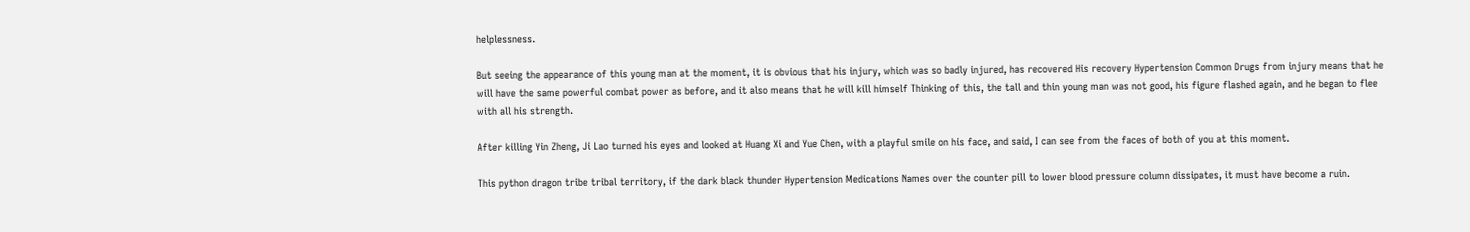helplessness.

But seeing the appearance of this young man at the moment, it is obvious that his injury, which was so badly injured, has recovered His recovery Hypertension Common Drugs from injury means that he will have the same powerful combat power as before, and it also means that he will kill himself Thinking of this, the tall and thin young man was not good, his figure flashed again, and he began to flee with all his strength.

After killing Yin Zheng, Ji Lao turned his eyes and looked at Huang Xi and Yue Chen, with a playful smile on his face, and said, I can see from the faces of both of you at this moment.

This python dragon tribe tribal territory, if the dark black thunder Hypertension Medications Names over the counter pill to lower blood pressure column dissipates, it must have become a ruin.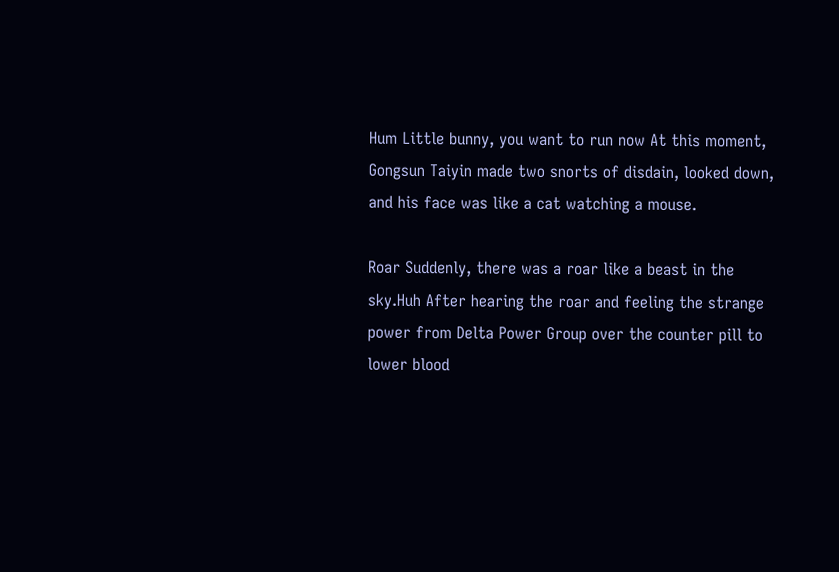Hum Little bunny, you want to run now At this moment, Gongsun Taiyin made two snorts of disdain, looked down, and his face was like a cat watching a mouse.

Roar Suddenly, there was a roar like a beast in the sky.Huh After hearing the roar and feeling the strange power from Delta Power Group over the counter pill to lower blood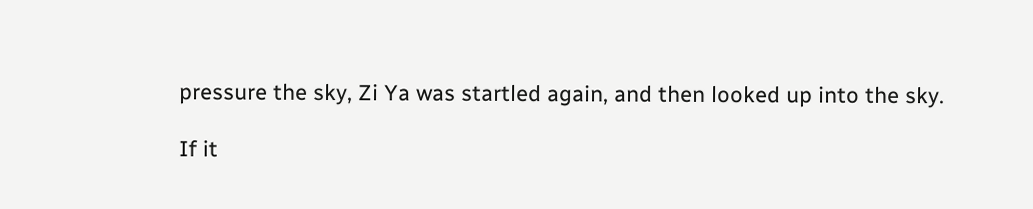pressure the sky, Zi Ya was startled again, and then looked up into the sky.

If it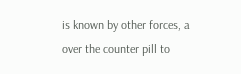is known by other forces, a over the counter pill to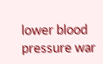lower blood pressure war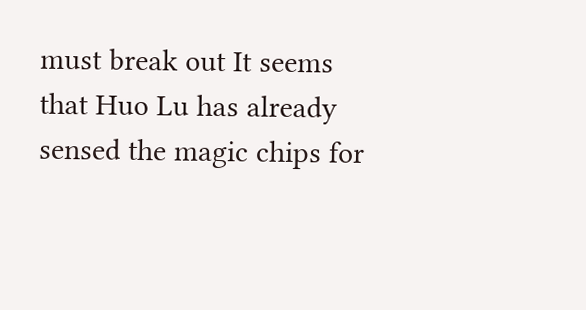must break out It seems that Huo Lu has already sensed the magic chips for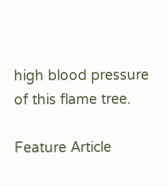high blood pressure of this flame tree.

Feature Article